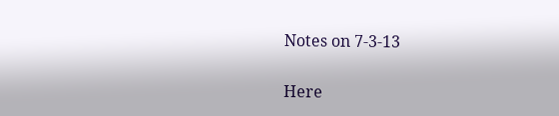Notes on 7-3-13

Here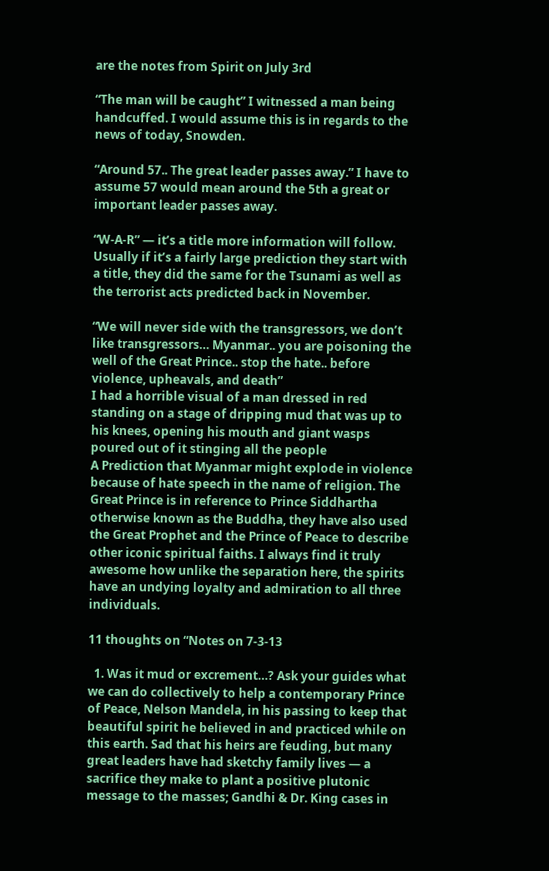are the notes from Spirit on July 3rd

“The man will be caught” I witnessed a man being handcuffed. I would assume this is in regards to the news of today, Snowden.

“Around 57.. The great leader passes away.” I have to assume 57 would mean around the 5th a great or important leader passes away.

“W-A-R” — it’s a title more information will follow. Usually if it’s a fairly large prediction they start with a title, they did the same for the Tsunami as well as the terrorist acts predicted back in November.

“We will never side with the transgressors, we don’t like transgressors… Myanmar.. you are poisoning the well of the Great Prince.. stop the hate.. before violence, upheavals, and death”
I had a horrible visual of a man dressed in red standing on a stage of dripping mud that was up to his knees, opening his mouth and giant wasps poured out of it stinging all the people
A Prediction that Myanmar might explode in violence because of hate speech in the name of religion. The Great Prince is in reference to Prince Siddhartha otherwise known as the Buddha, they have also used the Great Prophet and the Prince of Peace to describe other iconic spiritual faiths. I always find it truly awesome how unlike the separation here, the spirits have an undying loyalty and admiration to all three individuals.

11 thoughts on “Notes on 7-3-13

  1. Was it mud or excrement…? Ask your guides what we can do collectively to help a contemporary Prince of Peace, Nelson Mandela, in his passing to keep that beautiful spirit he believed in and practiced while on this earth. Sad that his heirs are feuding, but many great leaders have had sketchy family lives — a sacrifice they make to plant a positive plutonic message to the masses; Gandhi & Dr. King cases in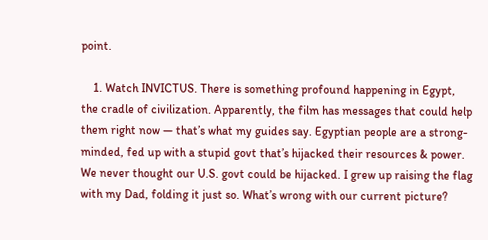point.

    1. Watch INVICTUS. There is something profound happening in Egypt, the cradle of civilization. Apparently, the film has messages that could help them right now — that’s what my guides say. Egyptian people are a strong-minded, fed up with a stupid govt that’s hijacked their resources & power. We never thought our U.S. govt could be hijacked. I grew up raising the flag with my Dad, folding it just so. What’s wrong with our current picture?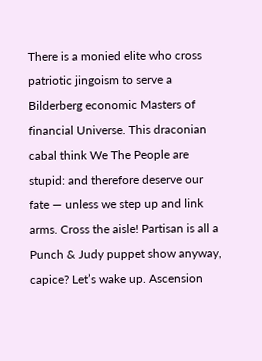There is a monied elite who cross patriotic jingoism to serve a Bilderberg economic Masters of financial Universe. This draconian cabal think We The People are stupid: and therefore deserve our fate — unless we step up and link arms. Cross the aisle! Partisan is all a Punch & Judy puppet show anyway, capice? Let’s wake up. Ascension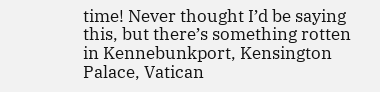time! Never thought I’d be saying this, but there’s something rotten in Kennebunkport, Kensington Palace, Vatican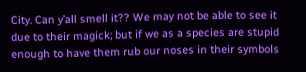City. Can y’all smell it?? We may not be able to see it due to their magick; but if we as a species are stupid enough to have them rub our noses in their symbols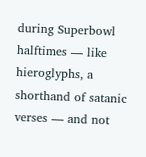during Superbowl halftimes — like hieroglyphs, a shorthand of satanic verses — and not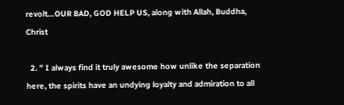revolt…OUR BAD, GOD HELP US, along with Allah, Buddha, Christ

  2. ” I always find it truly awesome how unlike the separation here, the spirits have an undying loyalty and admiration to all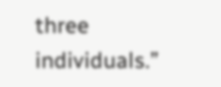three individuals.”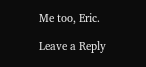Me too, Eric.

Leave a Reply